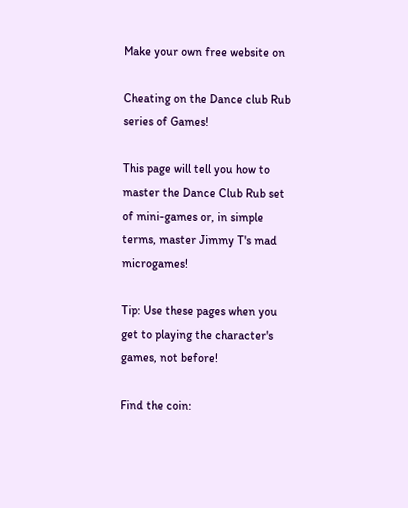Make your own free website on

Cheating on the Dance club Rub series of Games!

This page will tell you how to master the Dance Club Rub set of mini-games or, in simple terms, master Jimmy T's mad microgames!

Tip: Use these pages when you get to playing the character's games, not before!

Find the coin: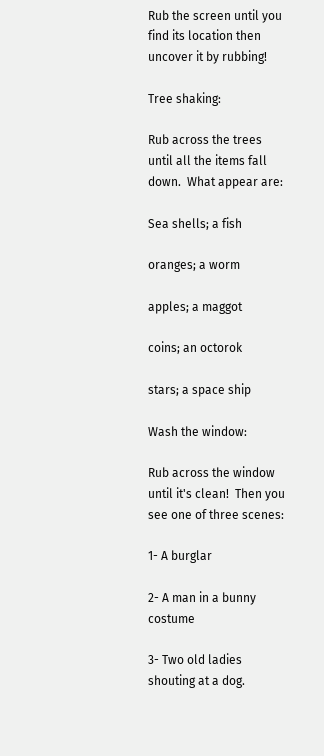Rub the screen until you find its location then uncover it by rubbing!

Tree shaking:

Rub across the trees until all the items fall down.  What appear are:

Sea shells; a fish

oranges; a worm

apples; a maggot

coins; an octorok

stars; a space ship

Wash the window:

Rub across the window until it's clean!  Then you see one of three scenes:

1- A burglar

2- A man in a bunny costume

3- Two old ladies shouting at a dog.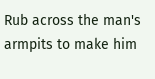Rub across the man's armpits to make him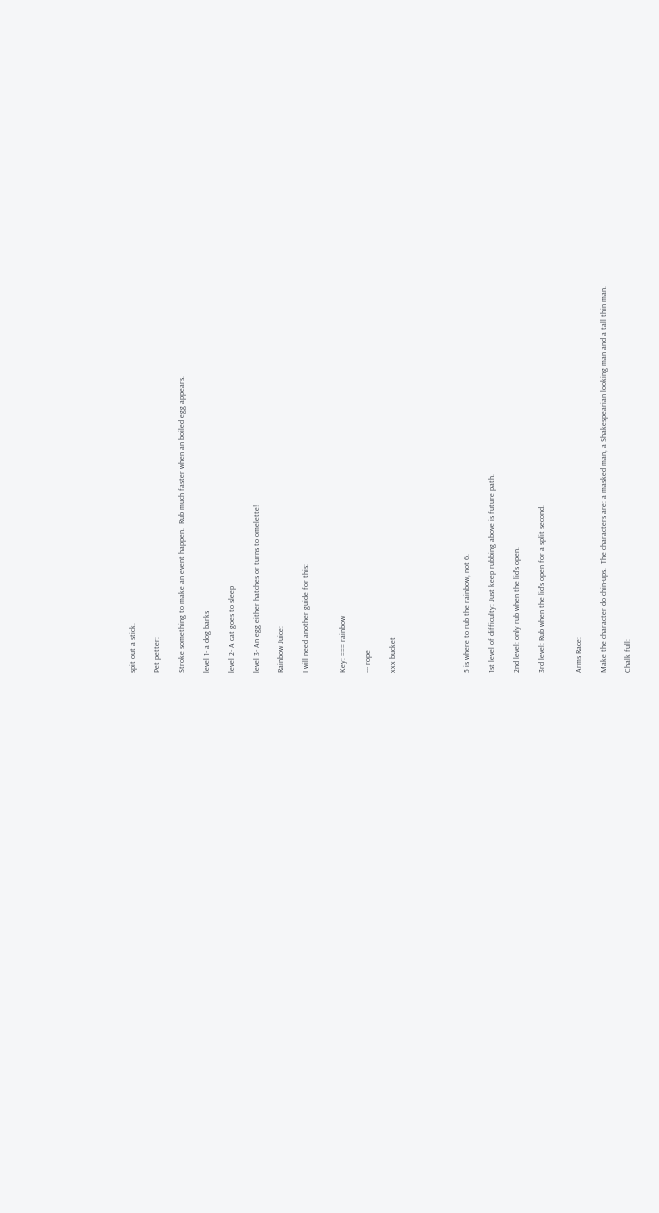spit out a stick.

Pet petter:

Stroke something to make an event happen.  Rub much faster when an boiled egg appears.

level 1- a dog barks

level 2- A cat goes to sleep

level 3- An egg either hatches or turns to omelette!

Rainbow Juice:

I will need another guide for this:


Key: === rainbow

--- rope

xxx bucket





5 is where to rub the rainbow, not 6.

1st level of difficulty: Just keep rubbing above is future path.

2nd level: only rub when the lid's open.

3rd level: Rub when the lid's open for a split second.


Arms Race:

Make the character do chin-ups.  The characters are: a masked man, a Shakespearian looking man and a tall thin man.

Chalk full: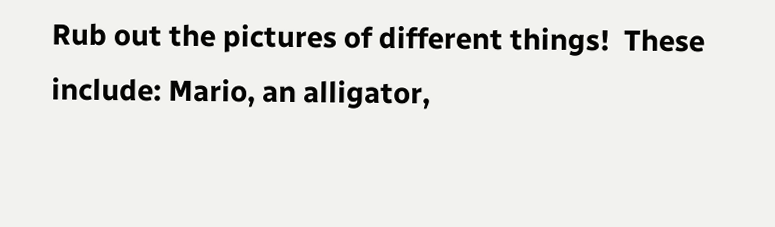Rub out the pictures of different things!  These include: Mario, an alligator,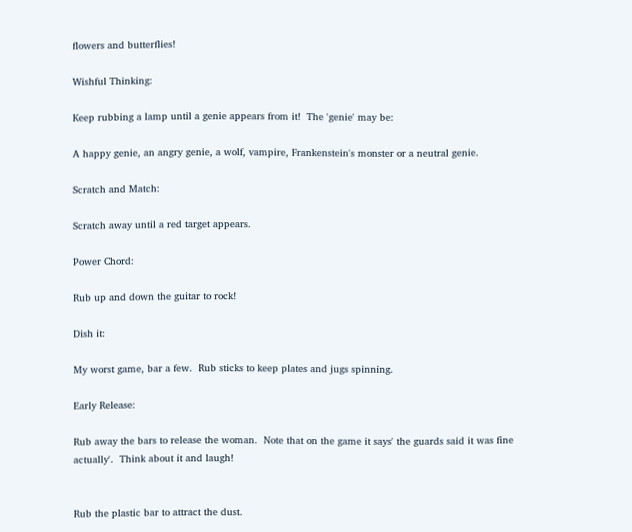flowers and butterflies!

Wishful Thinking:

Keep rubbing a lamp until a genie appears from it!  The 'genie' may be:

A happy genie, an angry genie, a wolf, vampire, Frankenstein's monster or a neutral genie.

Scratch and Match:

Scratch away until a red target appears.

Power Chord:

Rub up and down the guitar to rock!

Dish it:

My worst game, bar a few.  Rub sticks to keep plates and jugs spinning.

Early Release:

Rub away the bars to release the woman.  Note that on the game it says' the guards said it was fine actually'.  Think about it and laugh!


Rub the plastic bar to attract the dust.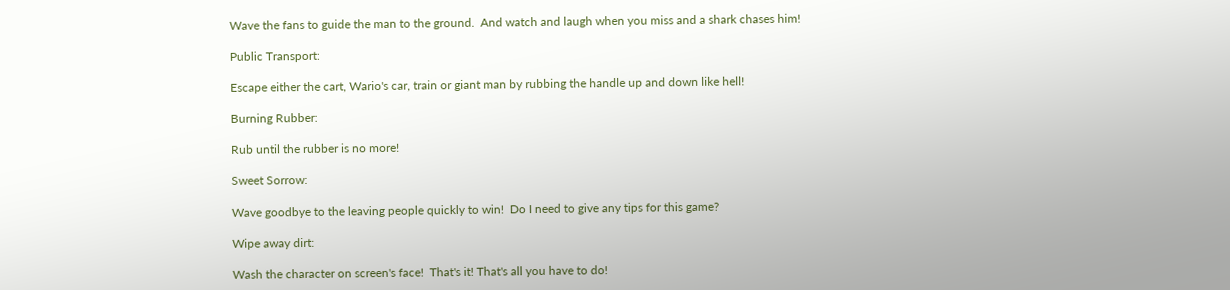Wave the fans to guide the man to the ground.  And watch and laugh when you miss and a shark chases him!

Public Transport:

Escape either the cart, Wario's car, train or giant man by rubbing the handle up and down like hell!

Burning Rubber:

Rub until the rubber is no more!

Sweet Sorrow:

Wave goodbye to the leaving people quickly to win!  Do I need to give any tips for this game?

Wipe away dirt:

Wash the character on screen's face!  That's it! That's all you have to do!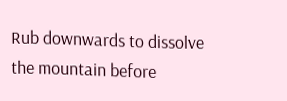Rub downwards to dissolve the mountain before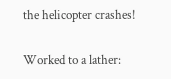the helicopter crashes!

Worked to a lather: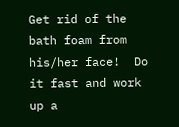Get rid of the bath foam from his/her face!  Do it fast and work up a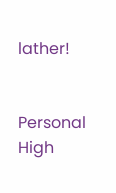lather!


Personal High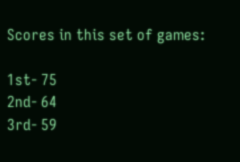Scores in this set of games:

1st- 75
2nd- 64
3rd- 59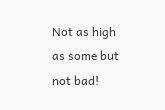Not as high as some but not bad!